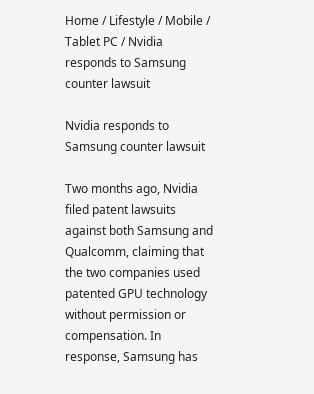Home / Lifestyle / Mobile / Tablet PC / Nvidia responds to Samsung counter lawsuit

Nvidia responds to Samsung counter lawsuit

Two months ago, Nvidia filed patent lawsuits against both Samsung and Qualcomm, claiming that the two companies used patented GPU technology without permission or compensation. In response, Samsung has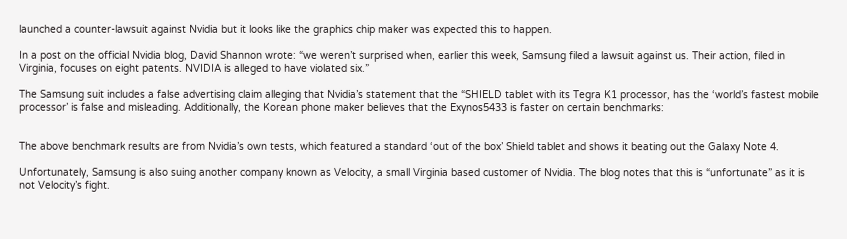launched a counter-lawsuit against Nvidia but it looks like the graphics chip maker was expected this to happen.

In a post on the official Nvidia blog, David Shannon wrote: “we weren’t surprised when, earlier this week, Samsung filed a lawsuit against us. Their action, filed in Virginia, focuses on eight patents. NVIDIA is alleged to have violated six.”

The Samsung suit includes a false advertising claim alleging that Nvidia’s statement that the “SHIELD tablet with its Tegra K1 processor, has the ‘world’s fastest mobile processor’ is false and misleading. Additionally, the Korean phone maker believes that the Exynos5433 is faster on certain benchmarks:


The above benchmark results are from Nvidia’s own tests, which featured a standard ‘out of the box’ Shield tablet and shows it beating out the Galaxy Note 4.

Unfortunately, Samsung is also suing another company known as Velocity, a small Virginia based customer of Nvidia. The blog notes that this is “unfortunate” as it is not Velocity’s fight.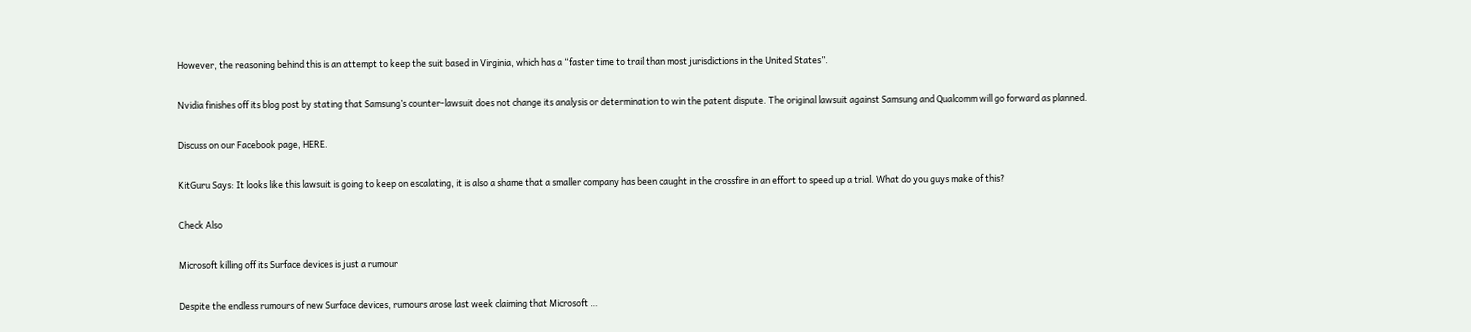However, the reasoning behind this is an attempt to keep the suit based in Virginia, which has a “faster time to trail than most jurisdictions in the United States”.

Nvidia finishes off its blog post by stating that Samsung’s counter-lawsuit does not change its analysis or determination to win the patent dispute. The original lawsuit against Samsung and Qualcomm will go forward as planned.

Discuss on our Facebook page, HERE.

KitGuru Says: It looks like this lawsuit is going to keep on escalating, it is also a shame that a smaller company has been caught in the crossfire in an effort to speed up a trial. What do you guys make of this?

Check Also

Microsoft killing off its Surface devices is just a rumour

Despite the endless rumours of new Surface devices, rumours arose last week claiming that Microsoft …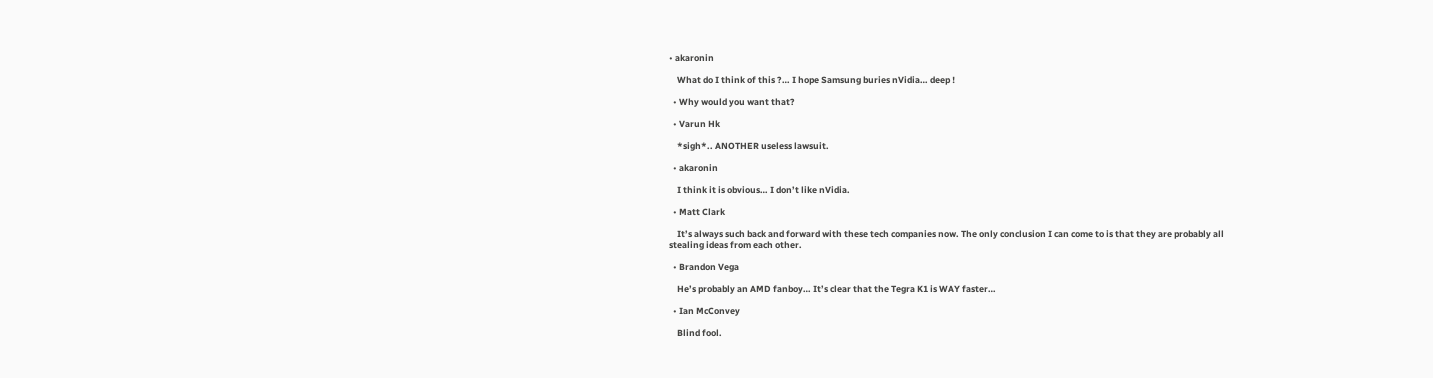• akaronin

    What do I think of this ?… I hope Samsung buries nVidia… deep !

  • Why would you want that?

  • Varun Hk

    *sigh*.. ANOTHER useless lawsuit.

  • akaronin

    I think it is obvious… I don’t like nVidia.

  • Matt Clark

    It’s always such back and forward with these tech companies now. The only conclusion I can come to is that they are probably all stealing ideas from each other.

  • Brandon Vega

    He’s probably an AMD fanboy… It’s clear that the Tegra K1 is WAY faster…

  • Ian McConvey

    Blind fool.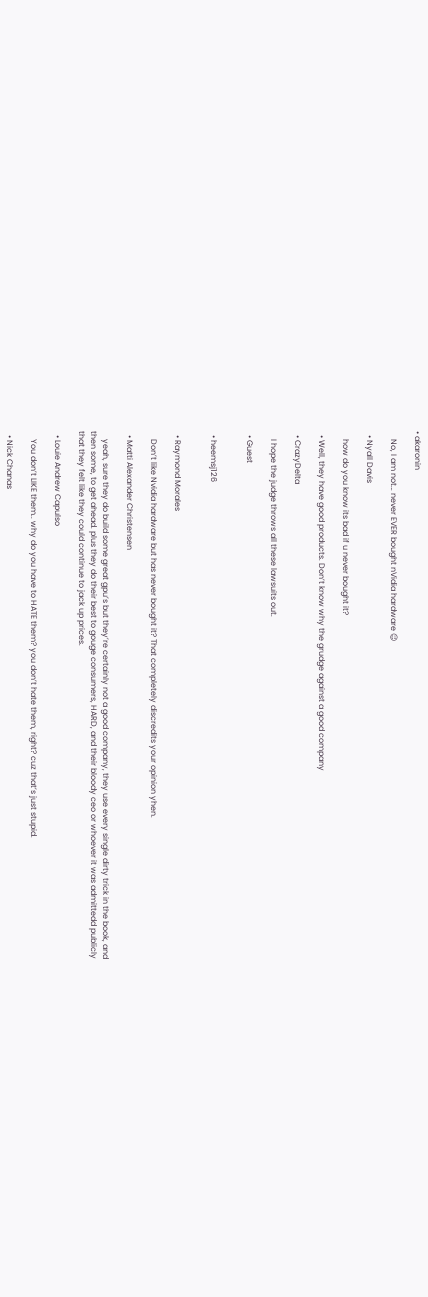• akaronin

    No, I am not… never EVER bought nVidia hardware 😉

  • Nyall Davis

    how do you know its bad if u never bought it?

  • Well, they have good products. Don’t know why the grudge against a good company

  • CrazyDelta

    I hope the judge throws all these lawsuits out.

  • Guest


  • heemsj126


  • Raymond Morales

    Don’t like Nvidia hardware but has never bought it? That completely discredits your opinion yhen.

  • Matti Alexander Christensen

    yeah, sure they do build some great gpu’s but they’re certainly not a good company, they use every single dirty trick in the book, and then some, to get ahead. plus they do their best to gouge consumers, HARD, and their bloody ceo or whoever it was admittedd publicly that they felt like they could continue to jack up prices.

  • Louie Andrew Capulso

    You don’t LIKE them.. why do you have to HATE them? you don’t hate them, right? cuz that’s just stupid.

  • Nick Chanas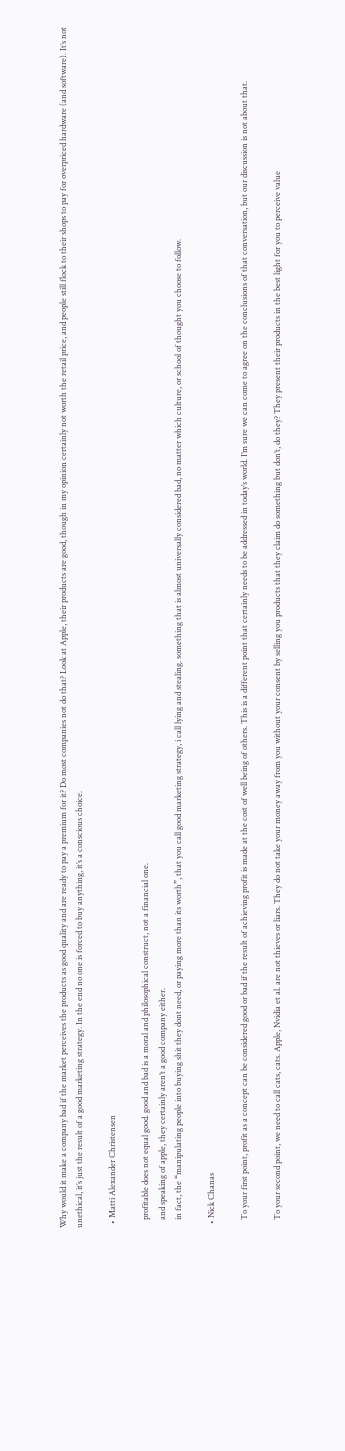Why would it make a company bad if the market perceives the products as good quality and are ready to pay a premium for it? Do most companies not do that? Look at Apple, their products are good, though in my opinion certainly not worth the retail price, and people still flock to their shops to pay for overpriced hardware (and software). It’s not unethical, it’s just the result of a good marketing strategy. In the end no one is forced to buy anything, it’s a conscious choice.

  • Matti Alexander Christensen

    profitable does not equal good. good and bad is a moral and philosophical construct, not a financial one.
    and speaking of apple, they certainly aren’t a good company either.
    in fact, the “manipulating people into buying shit they dont need, or paying more than its worth”, that you call good marketing strategy, i call lying and stealing. something that is almost universally considered bad, no matter which culture, or school of thought you choose to follow.

  • Nick Chanas

    To your first point, profit as a concept can be considered good or bad if the result of achieving profit is made at the cost of well being of others. This is a different point that certainly needs to be addressed in today’s world. I’m sure we can come to agree on the conclusions of that conversation, but our discussion is not about that.

    To your second point, we need to call cats, cats. Apple, Nvidia et al. are not thieves or liars. They do not take your money away from you without your consent by selling you products that they claim do something but don’t, do they? They present their products in the best light for you to perceive value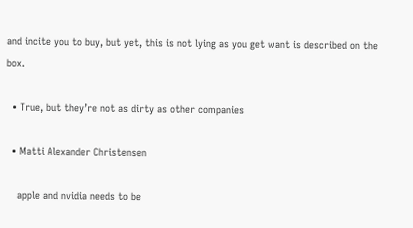and incite you to buy, but yet, this is not lying as you get want is described on the box.

  • True, but they’re not as dirty as other companies

  • Matti Alexander Christensen

    apple and nvidia needs to be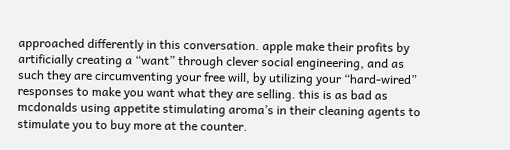approached differently in this conversation. apple make their profits by artificially creating a “want” through clever social engineering, and as such they are circumventing your free will, by utilizing your “hard-wired” responses to make you want what they are selling. this is as bad as mcdonalds using appetite stimulating aroma’s in their cleaning agents to stimulate you to buy more at the counter.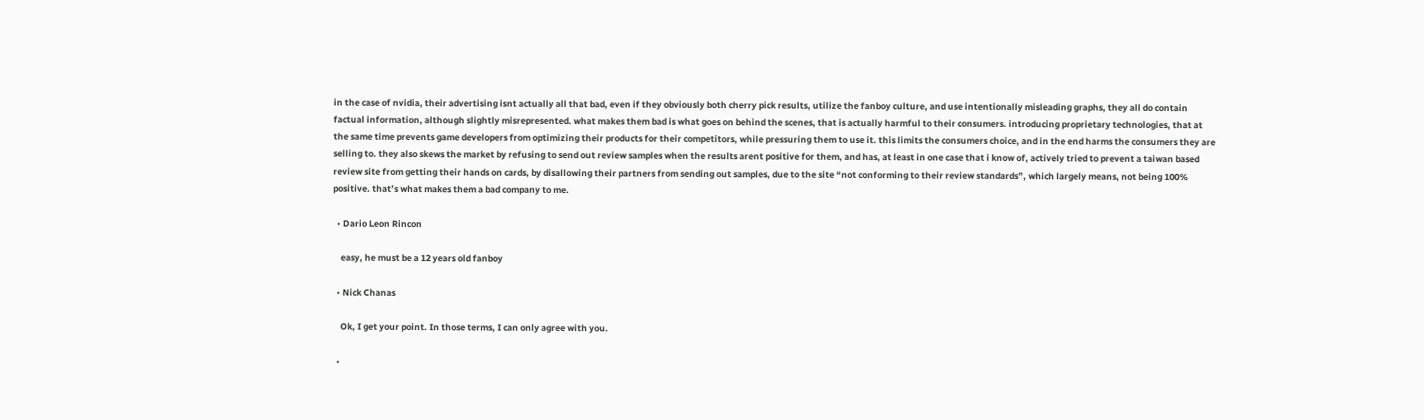in the case of nvidia, their advertising isnt actually all that bad, even if they obviously both cherry pick results, utilize the fanboy culture, and use intentionally misleading graphs, they all do contain factual information, although slightly misrepresented. what makes them bad is what goes on behind the scenes, that is actually harmful to their consumers. introducing proprietary technologies, that at the same time prevents game developers from optimizing their products for their competitors, while pressuring them to use it. this limits the consumers choice, and in the end harms the consumers they are selling to. they also skews the market by refusing to send out review samples when the results arent positive for them, and has, at least in one case that i know of, actively tried to prevent a taiwan based review site from getting their hands on cards, by disallowing their partners from sending out samples, due to the site “not conforming to their review standards”, which largely means, not being 100% positive. that’s what makes them a bad company to me.

  • Dario Leon Rincon

    easy, he must be a 12 years old fanboy

  • Nick Chanas

    Ok, I get your point. In those terms, I can only agree with you.

  •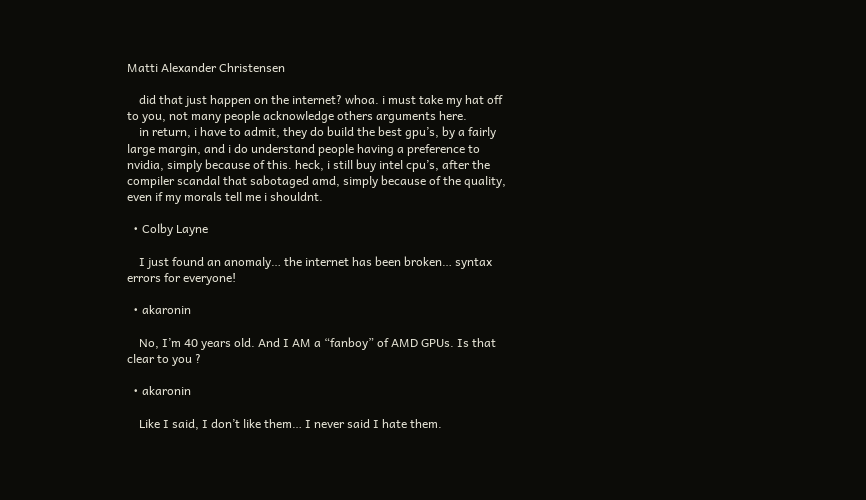Matti Alexander Christensen

    did that just happen on the internet? whoa. i must take my hat off to you, not many people acknowledge others arguments here.
    in return, i have to admit, they do build the best gpu’s, by a fairly large margin, and i do understand people having a preference to nvidia, simply because of this. heck, i still buy intel cpu’s, after the compiler scandal that sabotaged amd, simply because of the quality, even if my morals tell me i shouldnt.

  • Colby Layne

    I just found an anomaly… the internet has been broken… syntax errors for everyone!

  • akaronin

    No, I’m 40 years old. And I AM a “fanboy” of AMD GPUs. Is that clear to you ?

  • akaronin

    Like I said, I don’t like them… I never said I hate them.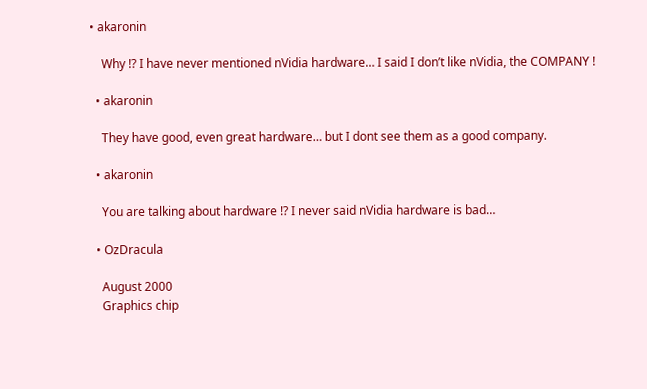• akaronin

    Why !? I have never mentioned nVidia hardware… I said I don’t like nVidia, the COMPANY !

  • akaronin

    They have good, even great hardware… but I dont see them as a good company.

  • akaronin

    You are talking about hardware !? I never said nVidia hardware is bad…

  • OzDracula

    August 2000
    Graphics chip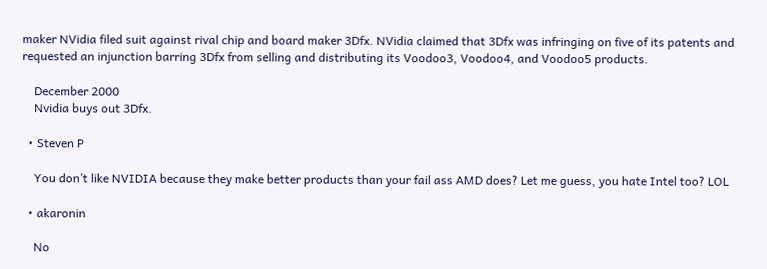maker NVidia filed suit against rival chip and board maker 3Dfx. NVidia claimed that 3Dfx was infringing on five of its patents and requested an injunction barring 3Dfx from selling and distributing its Voodoo3, Voodoo4, and Voodoo5 products.

    December 2000
    Nvidia buys out 3Dfx.

  • Steven P

    You don’t like NVIDIA because they make better products than your fail ass AMD does? Let me guess, you hate Intel too? LOL

  • akaronin

    No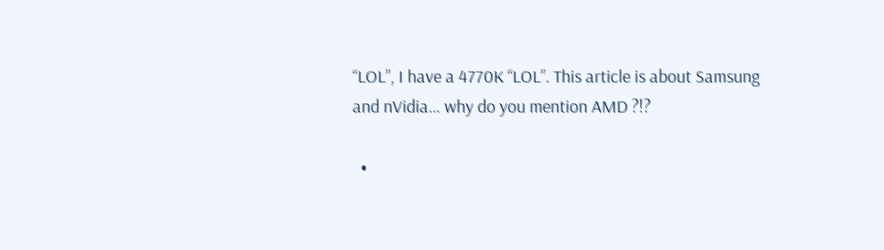“LOL”, I have a 4770K “LOL”. This article is about Samsung and nVidia… why do you mention AMD ?!?

  •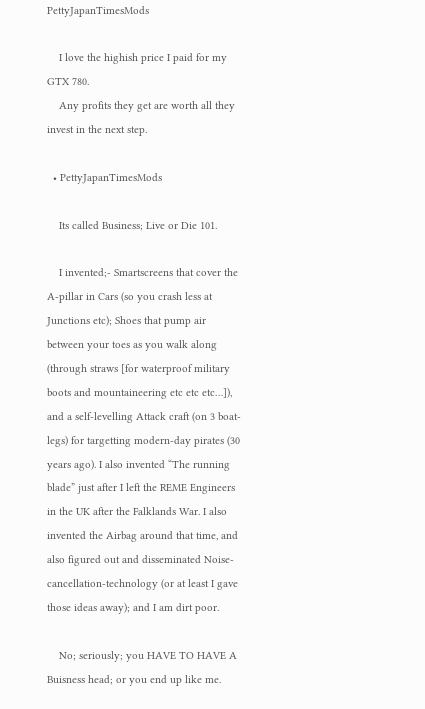PettyJapanTimesMods

    I love the highish price I paid for my GTX 780.
    Any profits they get are worth all they invest in the next step.

  • PettyJapanTimesMods

    Its called Business; Live or Die 101.

    I invented;- Smartscreens that cover the A-pillar in Cars (so you crash less at Junctions etc); Shoes that pump air between your toes as you walk along (through straws [for waterproof military boots and mountaineering etc etc etc…]), and a self-levelling Attack craft (on 3 boat-legs) for targetting modern-day pirates (30 years ago). I also invented “The running blade” just after I left the REME Engineers in the UK after the Falklands War. I also invented the Airbag around that time, and also figured out and disseminated Noise-cancellation-technology (or at least I gave those ideas away); and I am dirt poor.

    No; seriously; you HAVE TO HAVE A Buisness head; or you end up like me.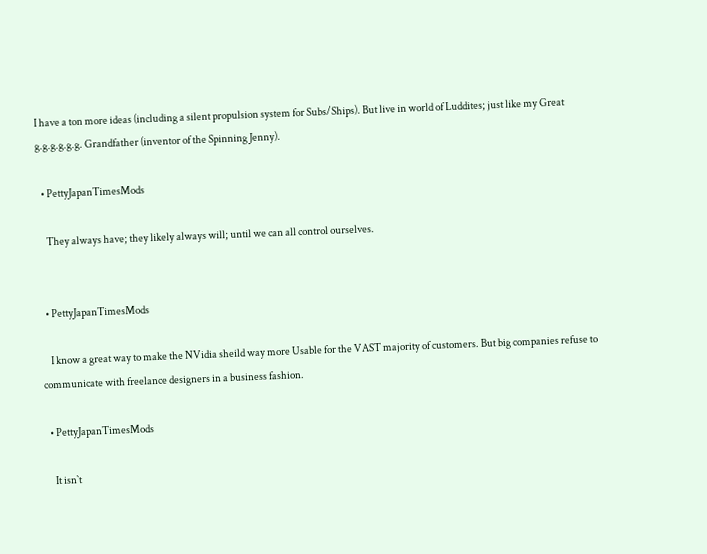I have a ton more ideas (including a silent propulsion system for Subs/Ships). But live in world of Luddites; just like my Great g.g.g.g.g.g. Grandfather (inventor of the Spinning Jenny).

  • PettyJapanTimesMods

    They always have; they likely always will; until we can all control ourselves.


  • PettyJapanTimesMods

    I know a great way to make the NVidia sheild way more Usable for the VAST majority of customers. But big companies refuse to communicate with freelance designers in a business fashion.

  • PettyJapanTimesMods

    It isn`t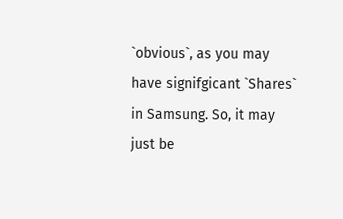`obvious`, as you may have signifgicant `Shares` in Samsung. So, it may just be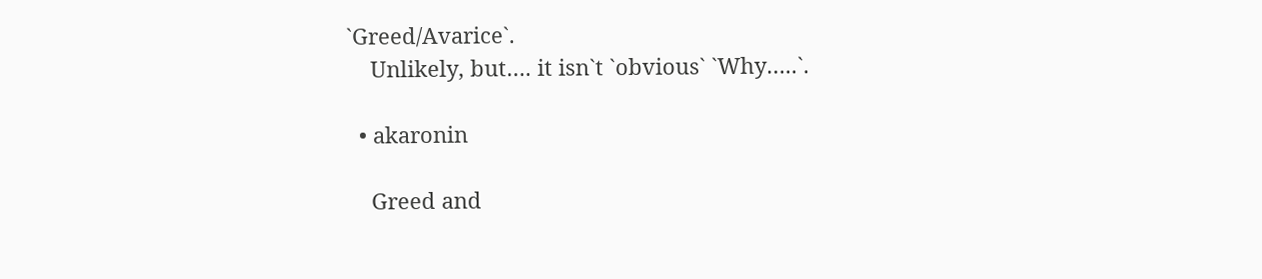`Greed/Avarice`.
    Unlikely, but…. it isn`t `obvious` `Why…..`.

  • akaronin

    Greed and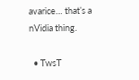avarice… that’s a nVidia thing.

  • TwsT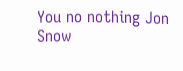You no nothing Jon Snow